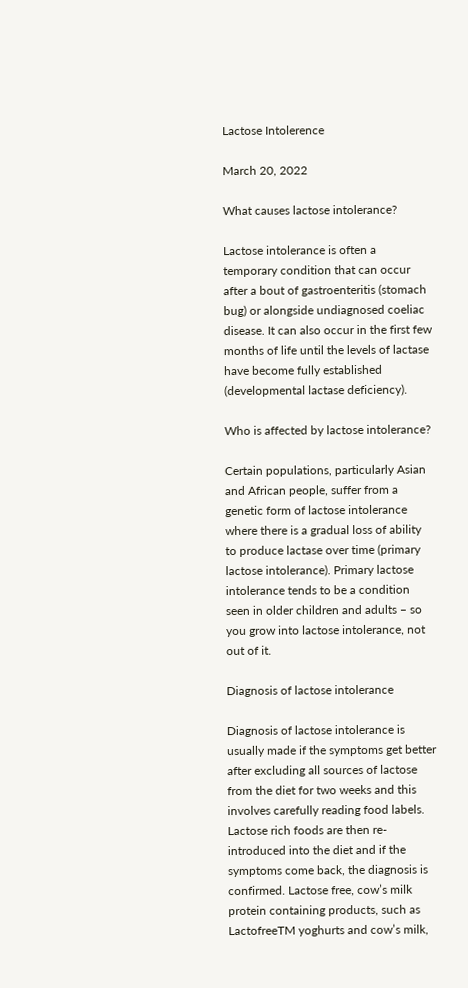Lactose Intolerence

March 20, 2022

What causes lactose intolerance?

Lactose intolerance is often a temporary condition that can occur after a bout of gastroenteritis (stomach bug) or alongside undiagnosed coeliac disease. It can also occur in the first few months of life until the levels of lactase have become fully established (developmental lactase deficiency).

Who is affected by lactose intolerance?

Certain populations, particularly Asian and African people, suffer from a genetic form of lactose intolerance where there is a gradual loss of ability to produce lactase over time (primary lactose intolerance). Primary lactose intolerance tends to be a condition seen in older children and adults – so you grow into lactose intolerance, not out of it.

Diagnosis of lactose intolerance

Diagnosis of lactose intolerance is usually made if the symptoms get better after excluding all sources of lactose from the diet for two weeks and this involves carefully reading food labels. Lactose rich foods are then re-introduced into the diet and if the symptoms come back, the diagnosis is confirmed. Lactose free, cow’s milk protein containing products, such as LactofreeTM yoghurts and cow’s milk,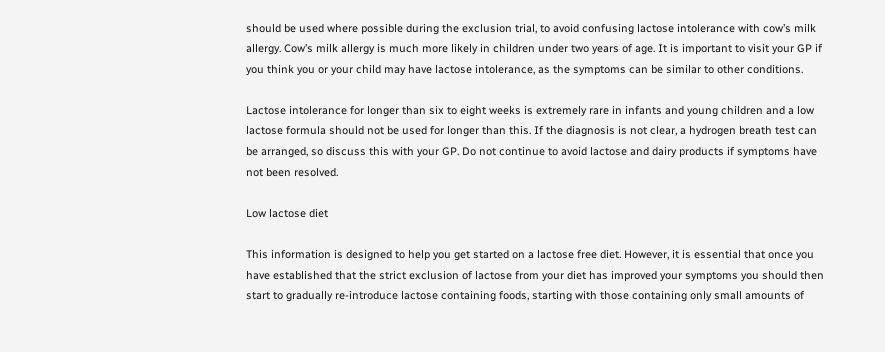should be used where possible during the exclusion trial, to avoid confusing lactose intolerance with cow’s milk allergy. Cow’s milk allergy is much more likely in children under two years of age. It is important to visit your GP if you think you or your child may have lactose intolerance, as the symptoms can be similar to other conditions.

Lactose intolerance for longer than six to eight weeks is extremely rare in infants and young children and a low lactose formula should not be used for longer than this. If the diagnosis is not clear, a hydrogen breath test can be arranged, so discuss this with your GP. Do not continue to avoid lactose and dairy products if symptoms have not been resolved.

Low lactose diet

This information is designed to help you get started on a lactose free diet. However, it is essential that once you have established that the strict exclusion of lactose from your diet has improved your symptoms you should then start to gradually re-introduce lactose containing foods, starting with those containing only small amounts of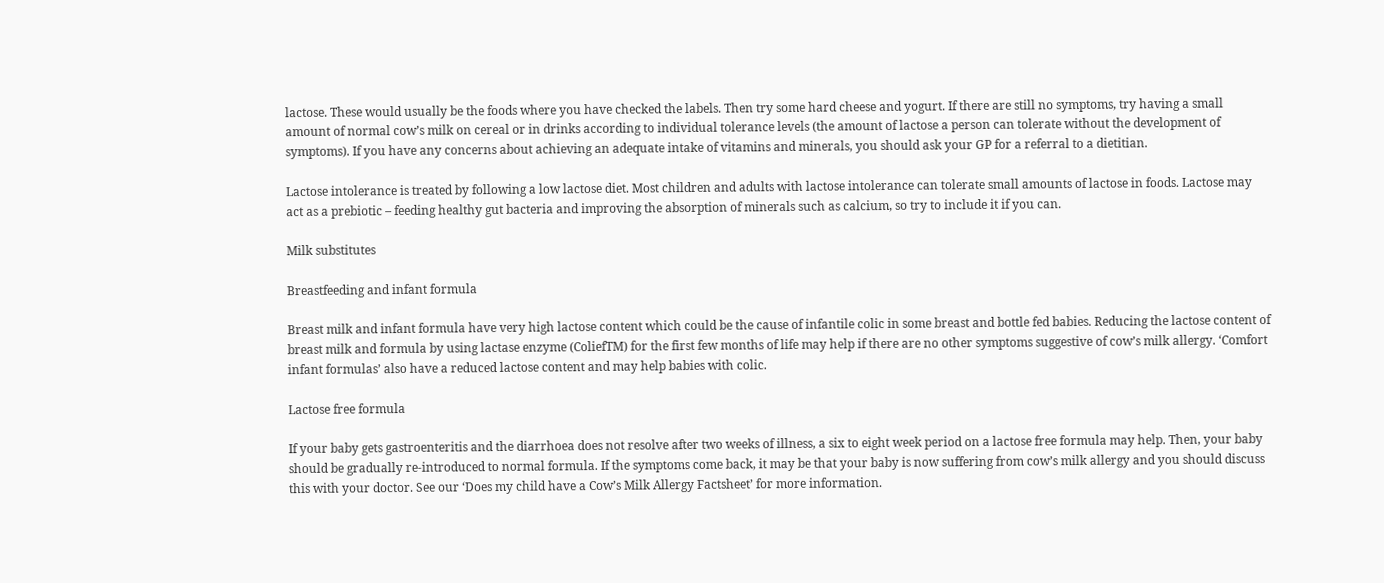lactose. These would usually be the foods where you have checked the labels. Then try some hard cheese and yogurt. If there are still no symptoms, try having a small amount of normal cow’s milk on cereal or in drinks according to individual tolerance levels (the amount of lactose a person can tolerate without the development of symptoms). If you have any concerns about achieving an adequate intake of vitamins and minerals, you should ask your GP for a referral to a dietitian.

Lactose intolerance is treated by following a low lactose diet. Most children and adults with lactose intolerance can tolerate small amounts of lactose in foods. Lactose may act as a prebiotic – feeding healthy gut bacteria and improving the absorption of minerals such as calcium, so try to include it if you can.

Milk substitutes

Breastfeeding and infant formula

Breast milk and infant formula have very high lactose content which could be the cause of infantile colic in some breast and bottle fed babies. Reducing the lactose content of breast milk and formula by using lactase enzyme (ColiefTM) for the first few months of life may help if there are no other symptoms suggestive of cow’s milk allergy. ‘Comfort infant formulas’ also have a reduced lactose content and may help babies with colic.

Lactose free formula

If your baby gets gastroenteritis and the diarrhoea does not resolve after two weeks of illness, a six to eight week period on a lactose free formula may help. Then, your baby should be gradually re-introduced to normal formula. If the symptoms come back, it may be that your baby is now suffering from cow’s milk allergy and you should discuss this with your doctor. See our ‘Does my child have a Cow’s Milk Allergy Factsheet’ for more information.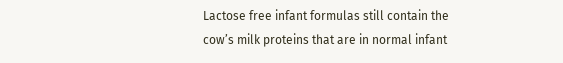Lactose free infant formulas still contain the cow’s milk proteins that are in normal infant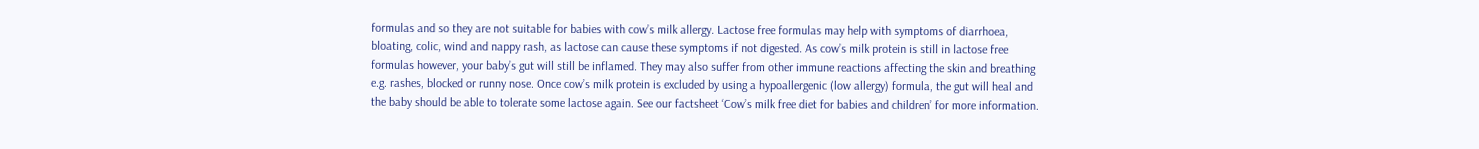formulas and so they are not suitable for babies with cow’s milk allergy. Lactose free formulas may help with symptoms of diarrhoea, bloating, colic, wind and nappy rash, as lactose can cause these symptoms if not digested. As cow’s milk protein is still in lactose free formulas however, your baby’s gut will still be inflamed. They may also suffer from other immune reactions affecting the skin and breathing e.g. rashes, blocked or runny nose. Once cow’s milk protein is excluded by using a hypoallergenic (low allergy) formula, the gut will heal and the baby should be able to tolerate some lactose again. See our factsheet ‘Cow’s milk free diet for babies and children’ for more information.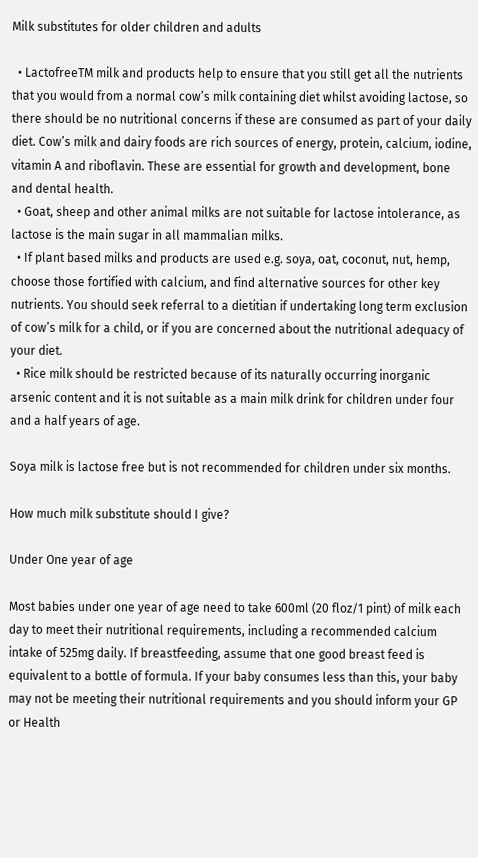Milk substitutes for older children and adults

  • LactofreeTM milk and products help to ensure that you still get all the nutrients that you would from a normal cow’s milk containing diet whilst avoiding lactose, so there should be no nutritional concerns if these are consumed as part of your daily diet. Cow’s milk and dairy foods are rich sources of energy, protein, calcium, iodine, vitamin A and riboflavin. These are essential for growth and development, bone and dental health.
  • Goat, sheep and other animal milks are not suitable for lactose intolerance, as lactose is the main sugar in all mammalian milks.
  • If plant based milks and products are used e.g. soya, oat, coconut, nut, hemp, choose those fortified with calcium, and find alternative sources for other key nutrients. You should seek referral to a dietitian if undertaking long term exclusion of cow’s milk for a child, or if you are concerned about the nutritional adequacy of your diet.
  • Rice milk should be restricted because of its naturally occurring inorganic arsenic content and it is not suitable as a main milk drink for children under four and a half years of age.

Soya milk is lactose free but is not recommended for children under six months.

How much milk substitute should I give?

Under One year of age

Most babies under one year of age need to take 600ml (20 floz/1 pint) of milk each day to meet their nutritional requirements, including a recommended calcium intake of 525mg daily. If breastfeeding, assume that one good breast feed is equivalent to a bottle of formula. If your baby consumes less than this, your baby may not be meeting their nutritional requirements and you should inform your GP or Health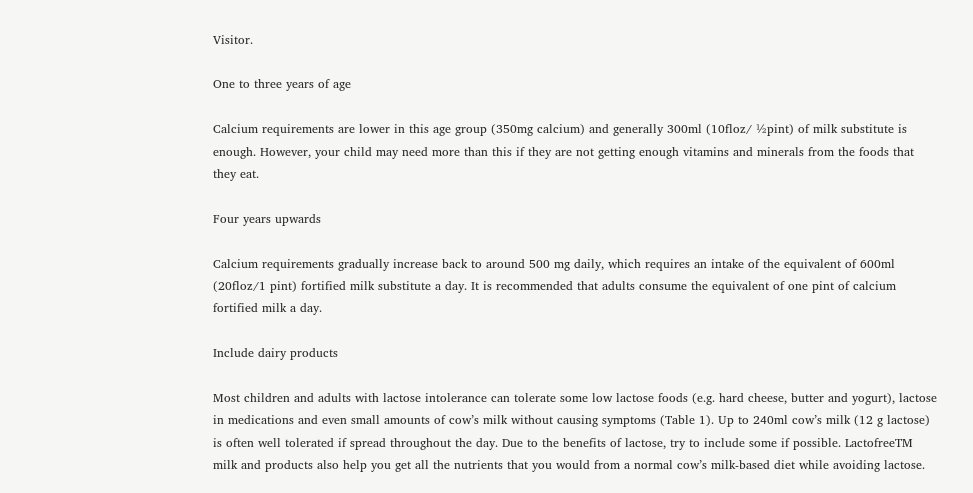Visitor.

One to three years of age

Calcium requirements are lower in this age group (350mg calcium) and generally 300ml (10floz/ ½pint) of milk substitute is enough. However, your child may need more than this if they are not getting enough vitamins and minerals from the foods that they eat.

Four years upwards

Calcium requirements gradually increase back to around 500 mg daily, which requires an intake of the equivalent of 600ml (20floz/1 pint) fortified milk substitute a day. It is recommended that adults consume the equivalent of one pint of calcium fortified milk a day.

Include dairy products

Most children and adults with lactose intolerance can tolerate some low lactose foods (e.g. hard cheese, butter and yogurt), lactose in medications and even small amounts of cow’s milk without causing symptoms (Table 1). Up to 240ml cow’s milk (12 g lactose) is often well tolerated if spread throughout the day. Due to the benefits of lactose, try to include some if possible. LactofreeTM milk and products also help you get all the nutrients that you would from a normal cow’s milk-based diet while avoiding lactose.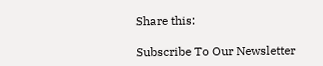Share this:

Subscribe To Our Newsletter